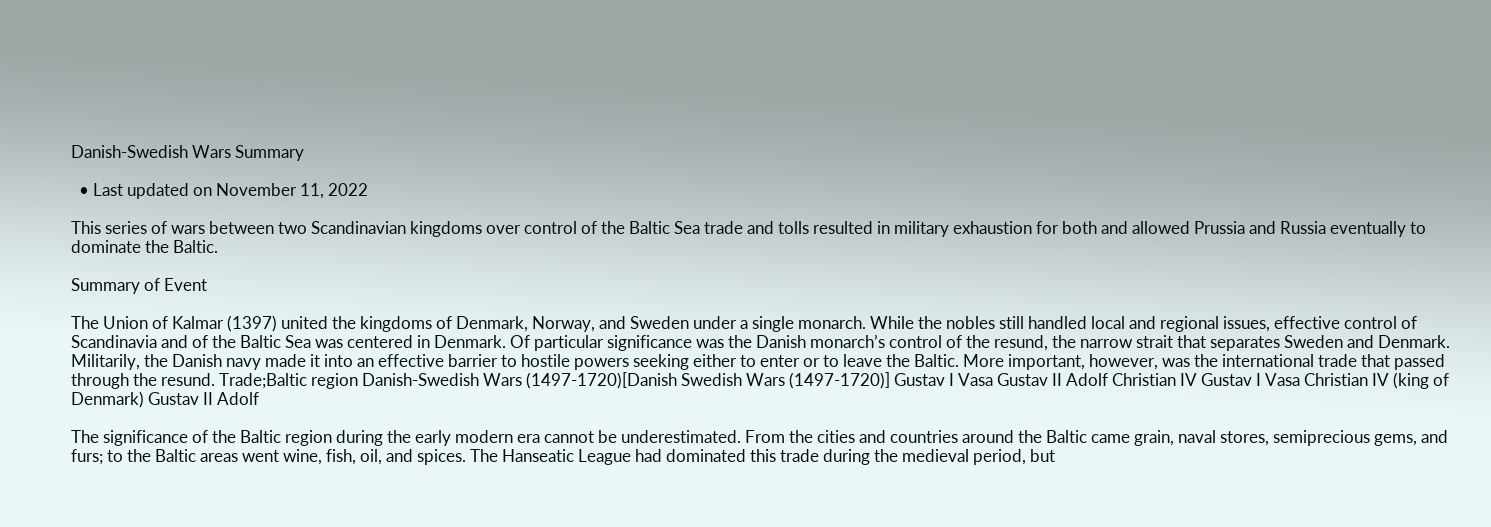Danish-Swedish Wars Summary

  • Last updated on November 11, 2022

This series of wars between two Scandinavian kingdoms over control of the Baltic Sea trade and tolls resulted in military exhaustion for both and allowed Prussia and Russia eventually to dominate the Baltic.

Summary of Event

The Union of Kalmar (1397) united the kingdoms of Denmark, Norway, and Sweden under a single monarch. While the nobles still handled local and regional issues, effective control of Scandinavia and of the Baltic Sea was centered in Denmark. Of particular significance was the Danish monarch’s control of the resund, the narrow strait that separates Sweden and Denmark. Militarily, the Danish navy made it into an effective barrier to hostile powers seeking either to enter or to leave the Baltic. More important, however, was the international trade that passed through the resund. Trade;Baltic region Danish-Swedish Wars (1497-1720)[Danish Swedish Wars (1497-1720)] Gustav I Vasa Gustav II Adolf Christian IV Gustav I Vasa Christian IV (king of Denmark) Gustav II Adolf

The significance of the Baltic region during the early modern era cannot be underestimated. From the cities and countries around the Baltic came grain, naval stores, semiprecious gems, and furs; to the Baltic areas went wine, fish, oil, and spices. The Hanseatic League had dominated this trade during the medieval period, but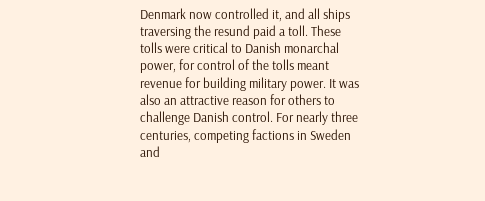Denmark now controlled it, and all ships traversing the resund paid a toll. These tolls were critical to Danish monarchal power, for control of the tolls meant revenue for building military power. It was also an attractive reason for others to challenge Danish control. For nearly three centuries, competing factions in Sweden and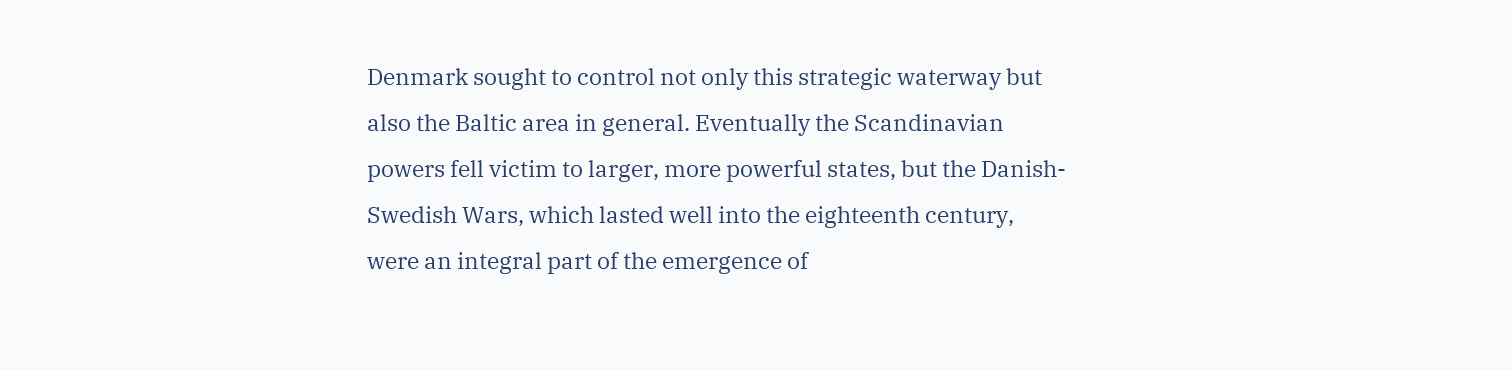Denmark sought to control not only this strategic waterway but also the Baltic area in general. Eventually the Scandinavian powers fell victim to larger, more powerful states, but the Danish-Swedish Wars, which lasted well into the eighteenth century, were an integral part of the emergence of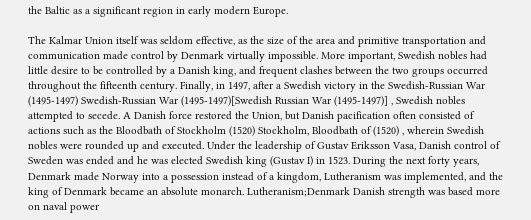the Baltic as a significant region in early modern Europe.

The Kalmar Union itself was seldom effective, as the size of the area and primitive transportation and communication made control by Denmark virtually impossible. More important, Swedish nobles had little desire to be controlled by a Danish king, and frequent clashes between the two groups occurred throughout the fifteenth century. Finally, in 1497, after a Swedish victory in the Swedish-Russian War (1495-1497) Swedish-Russian War (1495-1497)[Swedish Russian War (1495-1497)] , Swedish nobles attempted to secede. A Danish force restored the Union, but Danish pacification often consisted of actions such as the Bloodbath of Stockholm (1520) Stockholm, Bloodbath of (1520) , wherein Swedish nobles were rounded up and executed. Under the leadership of Gustav Eriksson Vasa, Danish control of Sweden was ended and he was elected Swedish king (Gustav I) in 1523. During the next forty years, Denmark made Norway into a possession instead of a kingdom, Lutheranism was implemented, and the king of Denmark became an absolute monarch. Lutheranism;Denmark Danish strength was based more on naval power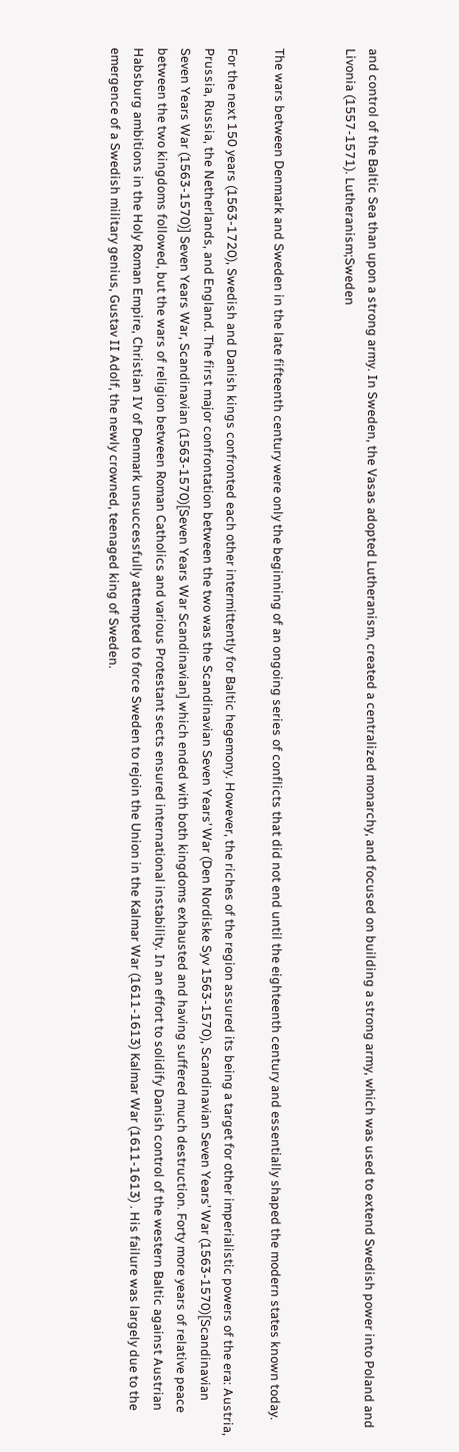and control of the Baltic Sea than upon a strong army. In Sweden, the Vasas adopted Lutheranism, created a centralized monarchy, and focused on building a strong army, which was used to extend Swedish power into Poland and Livonia (1557-1571). Lutheranism;Sweden


The wars between Denmark and Sweden in the late fifteenth century were only the beginning of an ongoing series of conflicts that did not end until the eighteenth century and essentially shaped the modern states known today.

For the next 150 years (1563-1720), Swedish and Danish kings confronted each other intermittently for Baltic hegemony. However, the riches of the region assured its being a target for other imperialistic powers of the era: Austria, Prussia, Russia, the Netherlands, and England. The first major confrontation between the two was the Scandinavian Seven Years’ War (Den Nordiske Syv 1563-1570), Scandinavian Seven Years’ War (1563-1570)[Scandinavian Seven Years War (1563-1570)] Seven Years War, Scandinavian (1563-1570)[Seven Years War Scandinavian] which ended with both kingdoms exhausted and having suffered much destruction. Forty more years of relative peace between the two kingdoms followed, but the wars of religion between Roman Catholics and various Protestant sects ensured international instability. In an effort to solidify Danish control of the western Baltic against Austrian Habsburg ambitions in the Holy Roman Empire, Christian IV of Denmark unsuccessfully attempted to force Sweden to rejoin the Union in the Kalmar War (1611-1613) Kalmar War (1611-1613) . His failure was largely due to the emergence of a Swedish military genius, Gustav II Adolf, the newly crowned, teenaged king of Sweden.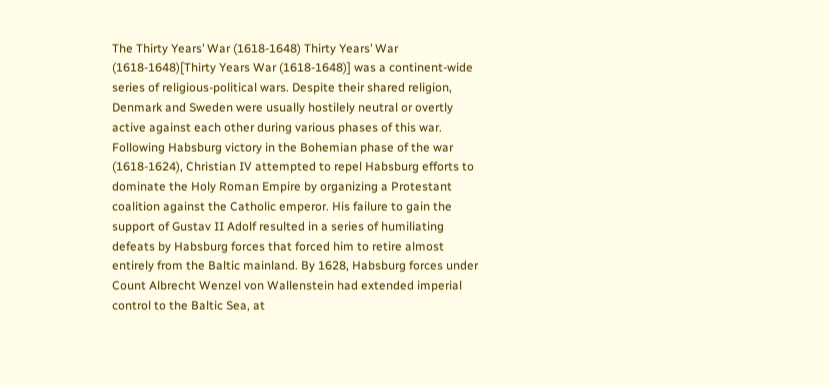The Thirty Years’ War (1618-1648) Thirty Years’ War (1618-1648)[Thirty Years War (1618-1648)] was a continent-wide series of religious-political wars. Despite their shared religion, Denmark and Sweden were usually hostilely neutral or overtly active against each other during various phases of this war. Following Habsburg victory in the Bohemian phase of the war (1618-1624), Christian IV attempted to repel Habsburg efforts to dominate the Holy Roman Empire by organizing a Protestant coalition against the Catholic emperor. His failure to gain the support of Gustav II Adolf resulted in a series of humiliating defeats by Habsburg forces that forced him to retire almost entirely from the Baltic mainland. By 1628, Habsburg forces under Count Albrecht Wenzel von Wallenstein had extended imperial control to the Baltic Sea, at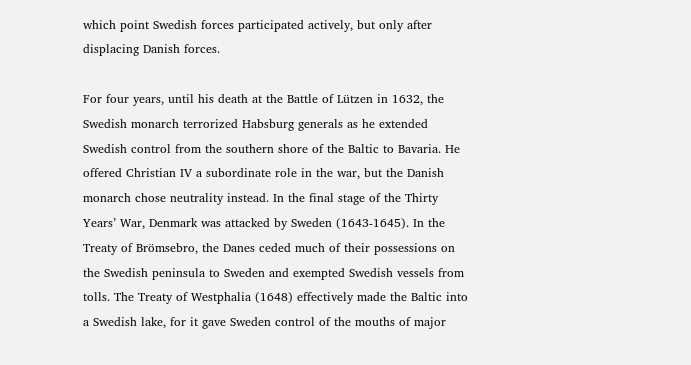which point Swedish forces participated actively, but only after displacing Danish forces.

For four years, until his death at the Battle of Lützen in 1632, the Swedish monarch terrorized Habsburg generals as he extended Swedish control from the southern shore of the Baltic to Bavaria. He offered Christian IV a subordinate role in the war, but the Danish monarch chose neutrality instead. In the final stage of the Thirty Years’ War, Denmark was attacked by Sweden (1643-1645). In the Treaty of Brömsebro, the Danes ceded much of their possessions on the Swedish peninsula to Sweden and exempted Swedish vessels from tolls. The Treaty of Westphalia (1648) effectively made the Baltic into a Swedish lake, for it gave Sweden control of the mouths of major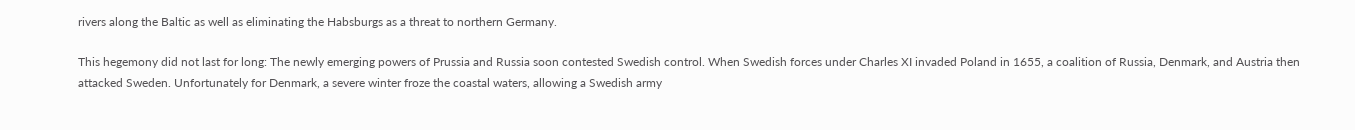rivers along the Baltic as well as eliminating the Habsburgs as a threat to northern Germany.

This hegemony did not last for long: The newly emerging powers of Prussia and Russia soon contested Swedish control. When Swedish forces under Charles XI invaded Poland in 1655, a coalition of Russia, Denmark, and Austria then attacked Sweden. Unfortunately for Denmark, a severe winter froze the coastal waters, allowing a Swedish army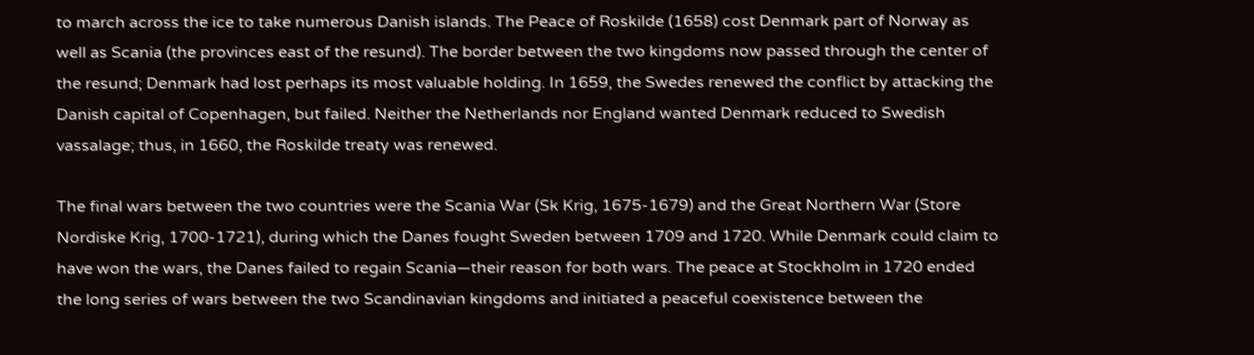to march across the ice to take numerous Danish islands. The Peace of Roskilde (1658) cost Denmark part of Norway as well as Scania (the provinces east of the resund). The border between the two kingdoms now passed through the center of the resund; Denmark had lost perhaps its most valuable holding. In 1659, the Swedes renewed the conflict by attacking the Danish capital of Copenhagen, but failed. Neither the Netherlands nor England wanted Denmark reduced to Swedish vassalage; thus, in 1660, the Roskilde treaty was renewed.

The final wars between the two countries were the Scania War (Sk Krig, 1675-1679) and the Great Northern War (Store Nordiske Krig, 1700-1721), during which the Danes fought Sweden between 1709 and 1720. While Denmark could claim to have won the wars, the Danes failed to regain Scania—their reason for both wars. The peace at Stockholm in 1720 ended the long series of wars between the two Scandinavian kingdoms and initiated a peaceful coexistence between the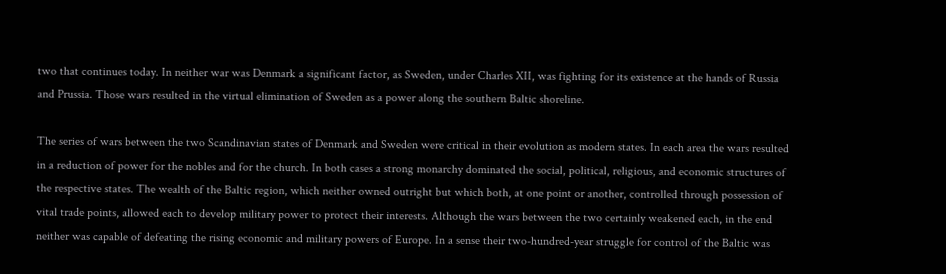two that continues today. In neither war was Denmark a significant factor, as Sweden, under Charles XII, was fighting for its existence at the hands of Russia and Prussia. Those wars resulted in the virtual elimination of Sweden as a power along the southern Baltic shoreline.

The series of wars between the two Scandinavian states of Denmark and Sweden were critical in their evolution as modern states. In each area the wars resulted in a reduction of power for the nobles and for the church. In both cases a strong monarchy dominated the social, political, religious, and economic structures of the respective states. The wealth of the Baltic region, which neither owned outright but which both, at one point or another, controlled through possession of vital trade points, allowed each to develop military power to protect their interests. Although the wars between the two certainly weakened each, in the end neither was capable of defeating the rising economic and military powers of Europe. In a sense their two-hundred-year struggle for control of the Baltic was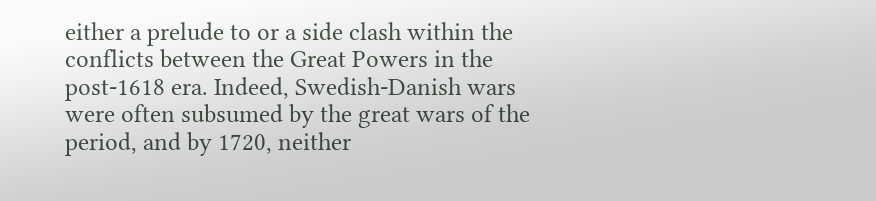either a prelude to or a side clash within the conflicts between the Great Powers in the post-1618 era. Indeed, Swedish-Danish wars were often subsumed by the great wars of the period, and by 1720, neither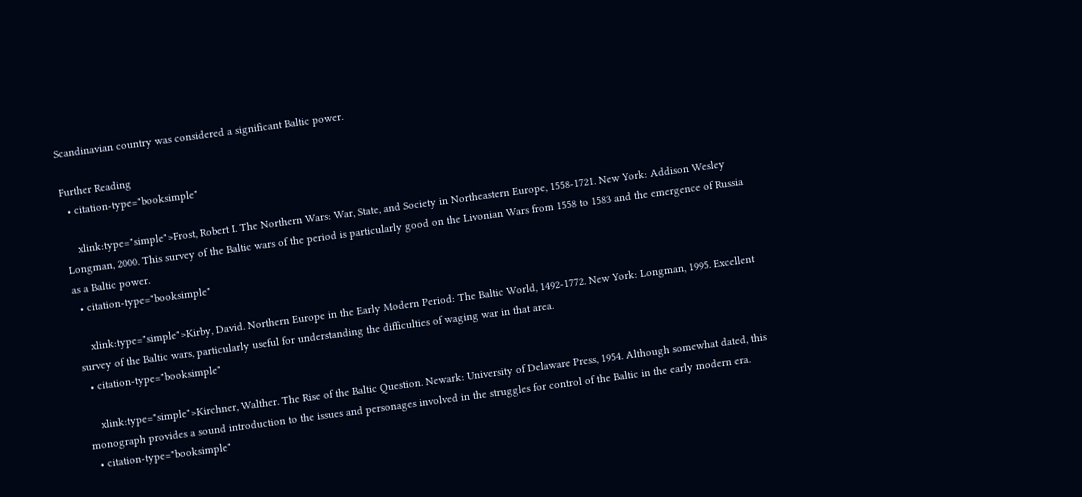Scandinavian country was considered a significant Baltic power.

Further Reading
  • citation-type="booksimple"

    xlink:type="simple">Frost, Robert I. The Northern Wars: War, State, and Society in Northeastern Europe, 1558-1721. New York: Addison Wesley Longman, 2000. This survey of the Baltic wars of the period is particularly good on the Livonian Wars from 1558 to 1583 and the emergence of Russia as a Baltic power.
  • citation-type="booksimple"

    xlink:type="simple">Kirby, David. Northern Europe in the Early Modern Period: The Baltic World, 1492-1772. New York: Longman, 1995. Excellent survey of the Baltic wars, particularly useful for understanding the difficulties of waging war in that area.
  • citation-type="booksimple"

    xlink:type="simple">Kirchner, Walther. The Rise of the Baltic Question. Newark: University of Delaware Press, 1954. Although somewhat dated, this monograph provides a sound introduction to the issues and personages involved in the struggles for control of the Baltic in the early modern era.
  • citation-type="booksimple"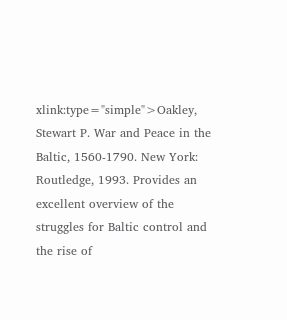xlink:type="simple">Oakley, Stewart P. War and Peace in the Baltic, 1560-1790. New York: Routledge, 1993. Provides an excellent overview of the struggles for Baltic control and the rise of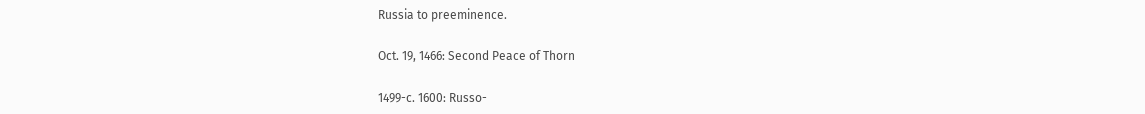Russia to preeminence.

Oct. 19, 1466: Second Peace of Thorn

1499-c. 1600: Russo-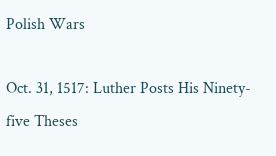Polish Wars

Oct. 31, 1517: Luther Posts His Ninety-five Theses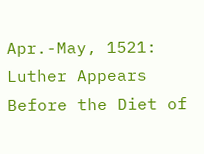Apr.-May, 1521: Luther Appears Before the Diet of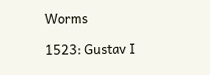Worms

1523: Gustav I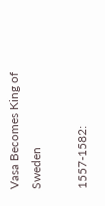Vasa Becomes King of Sweden

1557-1582: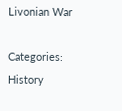Livonian War

Categories: History